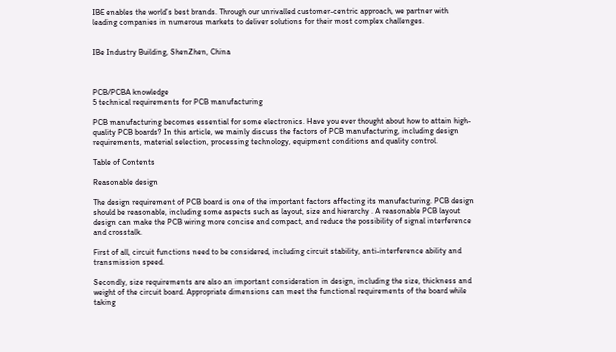IBE enables the world’s best brands. Through our unrivalled customer-centric approach, we partner with leading companies in numerous markets to deliver solutions for their most complex challenges.


IBe Industry Building, ShenZhen, China



PCB/PCBA knowledge
5 technical requirements for PCB manufacturing

PCB manufacturing becomes essential for some electronics. Have you ever thought about how to attain high-quality PCB boards? In this article, we mainly discuss the factors of PCB manufacturing, including design requirements, material selection, processing technology, equipment conditions and quality control.

Table of Contents

Reasonable design

The design requirement of PCB board is one of the important factors affecting its manufacturing. PCB design should be reasonable, including some aspects such as layout, size and hierarchy . A reasonable PCB layout design can make the PCB wiring more concise and compact, and reduce the possibility of signal interference and crosstalk.

First of all, circuit functions need to be considered, including circuit stability, anti-interference ability and transmission speed.

Secondly, size requirements are also an important consideration in design, including the size, thickness and weight of the circuit board. Appropriate dimensions can meet the functional requirements of the board while taking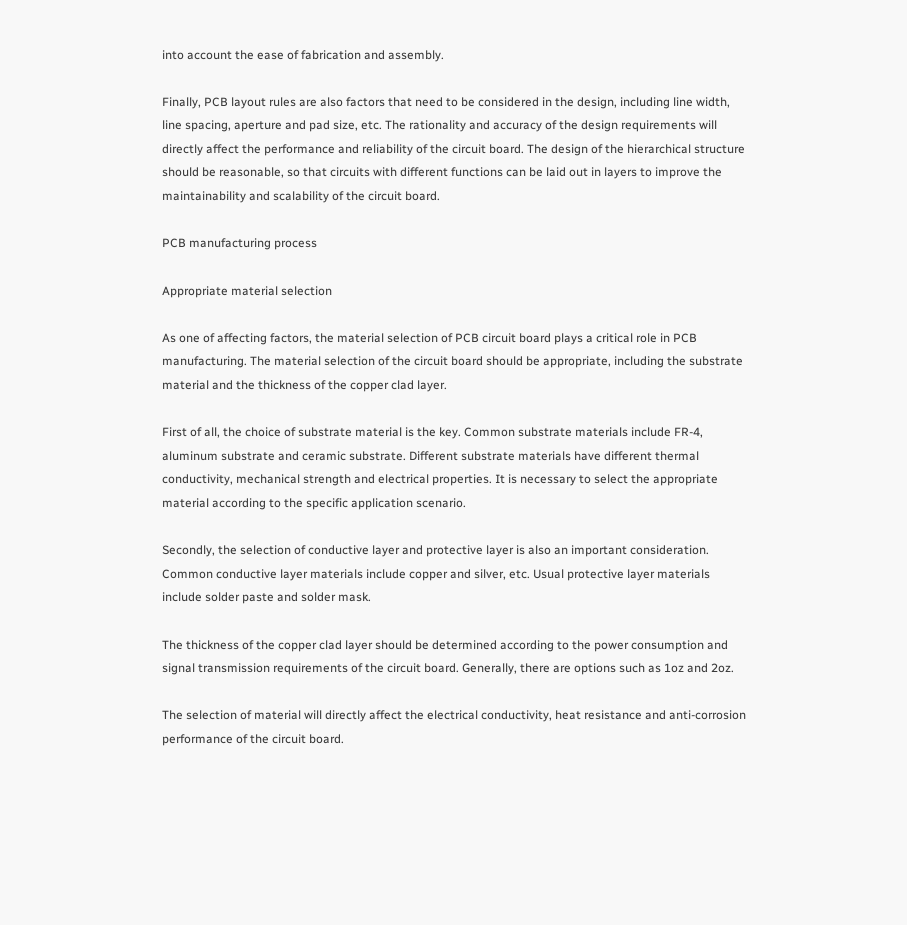into account the ease of fabrication and assembly.

Finally, PCB layout rules are also factors that need to be considered in the design, including line width, line spacing, aperture and pad size, etc. The rationality and accuracy of the design requirements will directly affect the performance and reliability of the circuit board. The design of the hierarchical structure should be reasonable, so that circuits with different functions can be laid out in layers to improve the maintainability and scalability of the circuit board.

PCB manufacturing process

Appropriate material selection

As one of affecting factors, the material selection of PCB circuit board plays a critical role in PCB manufacturing. The material selection of the circuit board should be appropriate, including the substrate material and the thickness of the copper clad layer.

First of all, the choice of substrate material is the key. Common substrate materials include FR-4, aluminum substrate and ceramic substrate. Different substrate materials have different thermal conductivity, mechanical strength and electrical properties. It is necessary to select the appropriate material according to the specific application scenario.

Secondly, the selection of conductive layer and protective layer is also an important consideration. Common conductive layer materials include copper and silver, etc. Usual protective layer materials include solder paste and solder mask.

The thickness of the copper clad layer should be determined according to the power consumption and signal transmission requirements of the circuit board. Generally, there are options such as 1oz and 2oz.

The selection of material will directly affect the electrical conductivity, heat resistance and anti-corrosion performance of the circuit board.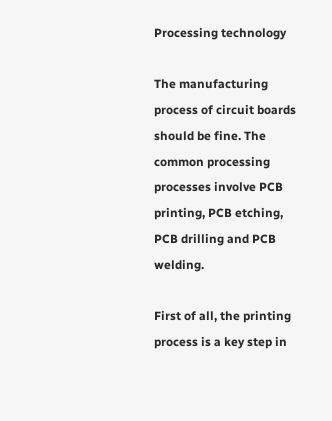Processing technology

The manufacturing process of circuit boards should be fine. The common processing processes involve PCB printing, PCB etching, PCB drilling and PCB welding.

First of all, the printing process is a key step in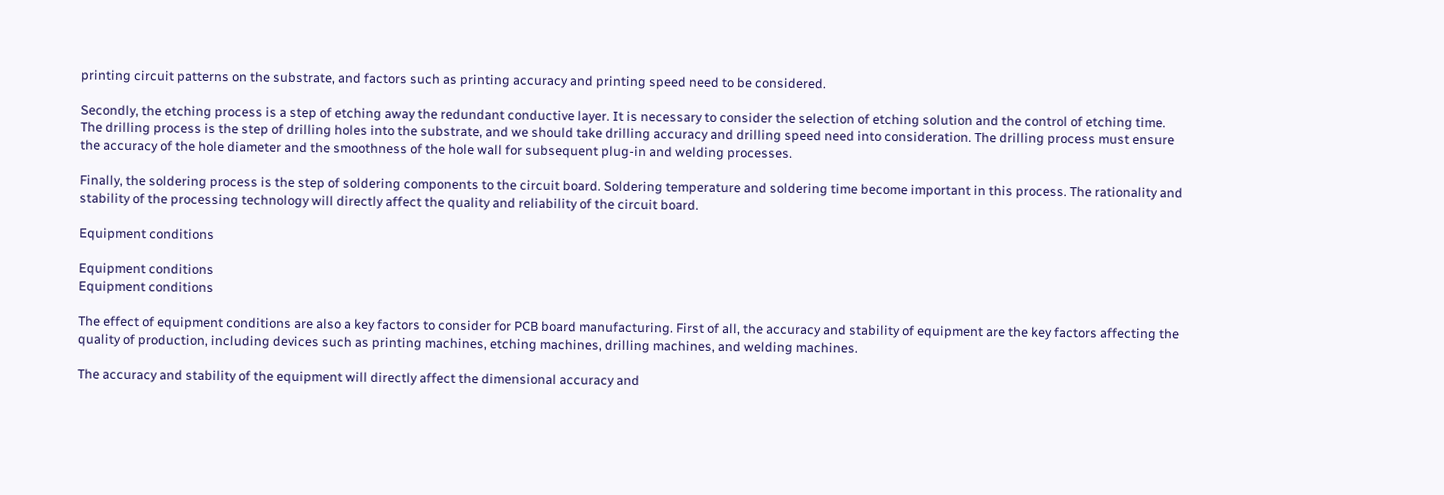printing circuit patterns on the substrate, and factors such as printing accuracy and printing speed need to be considered.

Secondly, the etching process is a step of etching away the redundant conductive layer. It is necessary to consider the selection of etching solution and the control of etching time. The drilling process is the step of drilling holes into the substrate, and we should take drilling accuracy and drilling speed need into consideration. The drilling process must ensure the accuracy of the hole diameter and the smoothness of the hole wall for subsequent plug-in and welding processes.

Finally, the soldering process is the step of soldering components to the circuit board. Soldering temperature and soldering time become important in this process. The rationality and stability of the processing technology will directly affect the quality and reliability of the circuit board.

Equipment conditions

Equipment conditions
Equipment conditions

The effect of equipment conditions are also a key factors to consider for PCB board manufacturing. First of all, the accuracy and stability of equipment are the key factors affecting the quality of production, including devices such as printing machines, etching machines, drilling machines, and welding machines.

The accuracy and stability of the equipment will directly affect the dimensional accuracy and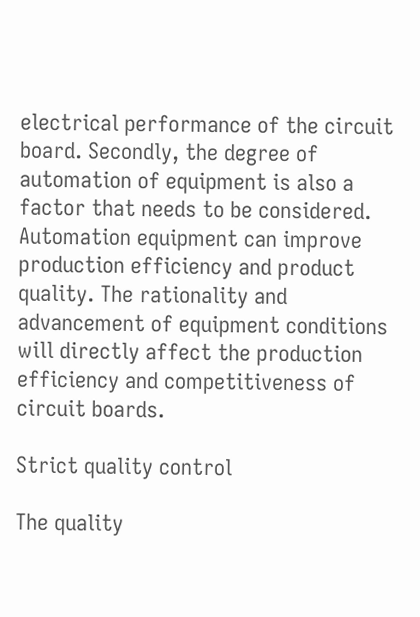electrical performance of the circuit board. Secondly, the degree of automation of equipment is also a factor that needs to be considered. Automation equipment can improve production efficiency and product quality. The rationality and advancement of equipment conditions will directly affect the production efficiency and competitiveness of circuit boards.

Strict quality control

The quality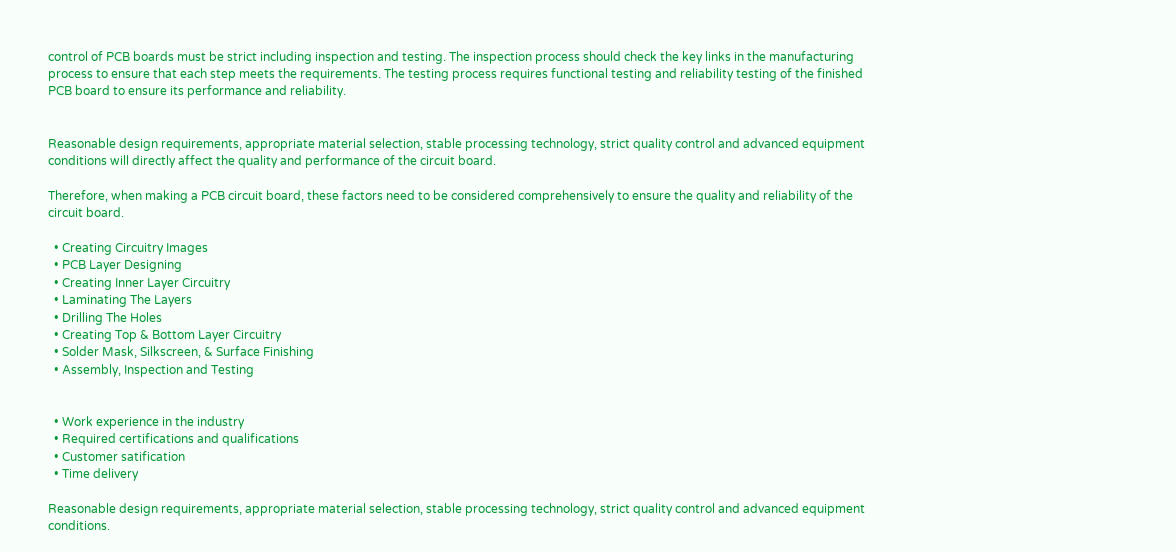control of PCB boards must be strict including inspection and testing. The inspection process should check the key links in the manufacturing process to ensure that each step meets the requirements. The testing process requires functional testing and reliability testing of the finished PCB board to ensure its performance and reliability.


Reasonable design requirements, appropriate material selection, stable processing technology, strict quality control and advanced equipment conditions will directly affect the quality and performance of the circuit board.

Therefore, when making a PCB circuit board, these factors need to be considered comprehensively to ensure the quality and reliability of the circuit board.

  • Creating Circuitry Images
  • PCB Layer Designing
  • Creating Inner Layer Circuitry
  • Laminating The Layers
  • Drilling The Holes
  • Creating Top & Bottom Layer Circuitry
  • Solder Mask, Silkscreen, & Surface Finishing
  • Assembly, Inspection and Testing


  • Work experience in the industry
  • Required certifications and qualifications
  • Customer satification
  • Time delivery

Reasonable design requirements, appropriate material selection, stable processing technology, strict quality control and advanced equipment conditions.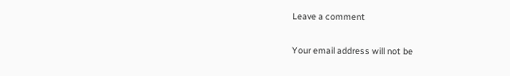Leave a comment

Your email address will not be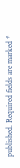published. Required fields are marked *